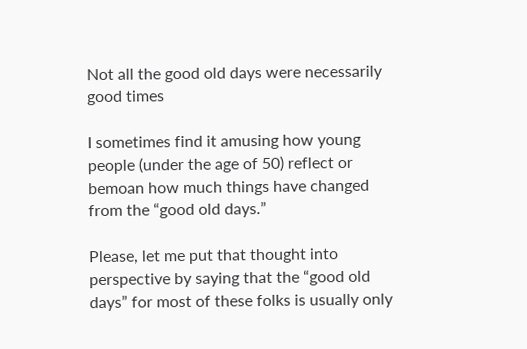Not all the good old days were necessarily good times

I sometimes find it amusing how young people (under the age of 50) reflect or bemoan how much things have changed from the “good old days.”

Please, let me put that thought into perspective by saying that the “good old days” for most of these folks is usually only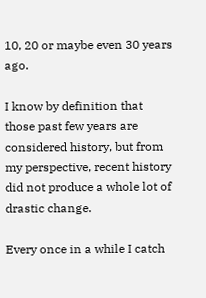10, 20 or maybe even 30 years ago.

I know by definition that those past few years are considered history, but from my perspective, recent history did not produce a whole lot of drastic change.

Every once in a while I catch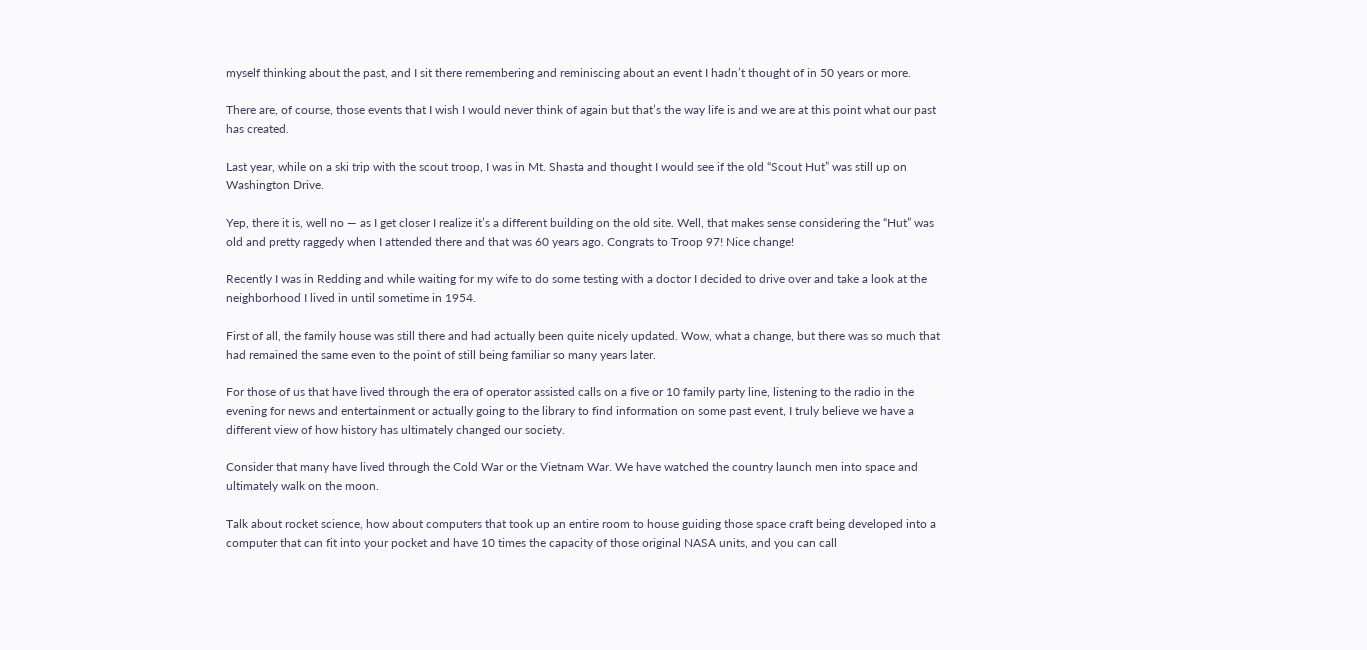myself thinking about the past, and I sit there remembering and reminiscing about an event I hadn’t thought of in 50 years or more.

There are, of course, those events that I wish I would never think of again but that’s the way life is and we are at this point what our past has created.

Last year, while on a ski trip with the scout troop, I was in Mt. Shasta and thought I would see if the old “Scout Hut” was still up on Washington Drive.

Yep, there it is, well no — as I get closer I realize it’s a different building on the old site. Well, that makes sense considering the “Hut” was old and pretty raggedy when I attended there and that was 60 years ago. Congrats to Troop 97! Nice change!

Recently I was in Redding and while waiting for my wife to do some testing with a doctor I decided to drive over and take a look at the neighborhood I lived in until sometime in 1954.

First of all, the family house was still there and had actually been quite nicely updated. Wow, what a change, but there was so much that had remained the same even to the point of still being familiar so many years later.

For those of us that have lived through the era of operator assisted calls on a five or 10 family party line, listening to the radio in the evening for news and entertainment or actually going to the library to find information on some past event, I truly believe we have a different view of how history has ultimately changed our society.

Consider that many have lived through the Cold War or the Vietnam War. We have watched the country launch men into space and ultimately walk on the moon.

Talk about rocket science, how about computers that took up an entire room to house guiding those space craft being developed into a computer that can fit into your pocket and have 10 times the capacity of those original NASA units, and you can call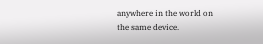anywhere in the world on the same device.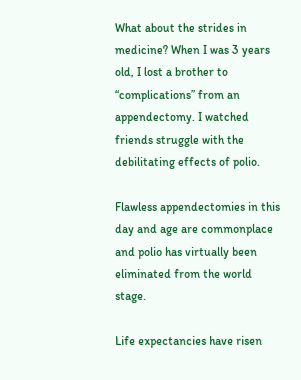What about the strides in medicine? When I was 3 years old, I lost a brother to “complications” from an appendectomy. I watched friends struggle with the debilitating effects of polio.

Flawless appendectomies in this day and age are commonplace and polio has virtually been eliminated from the world stage.

Life expectancies have risen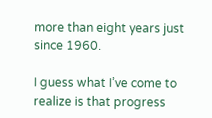more than eight years just since 1960.

I guess what I’ve come to realize is that progress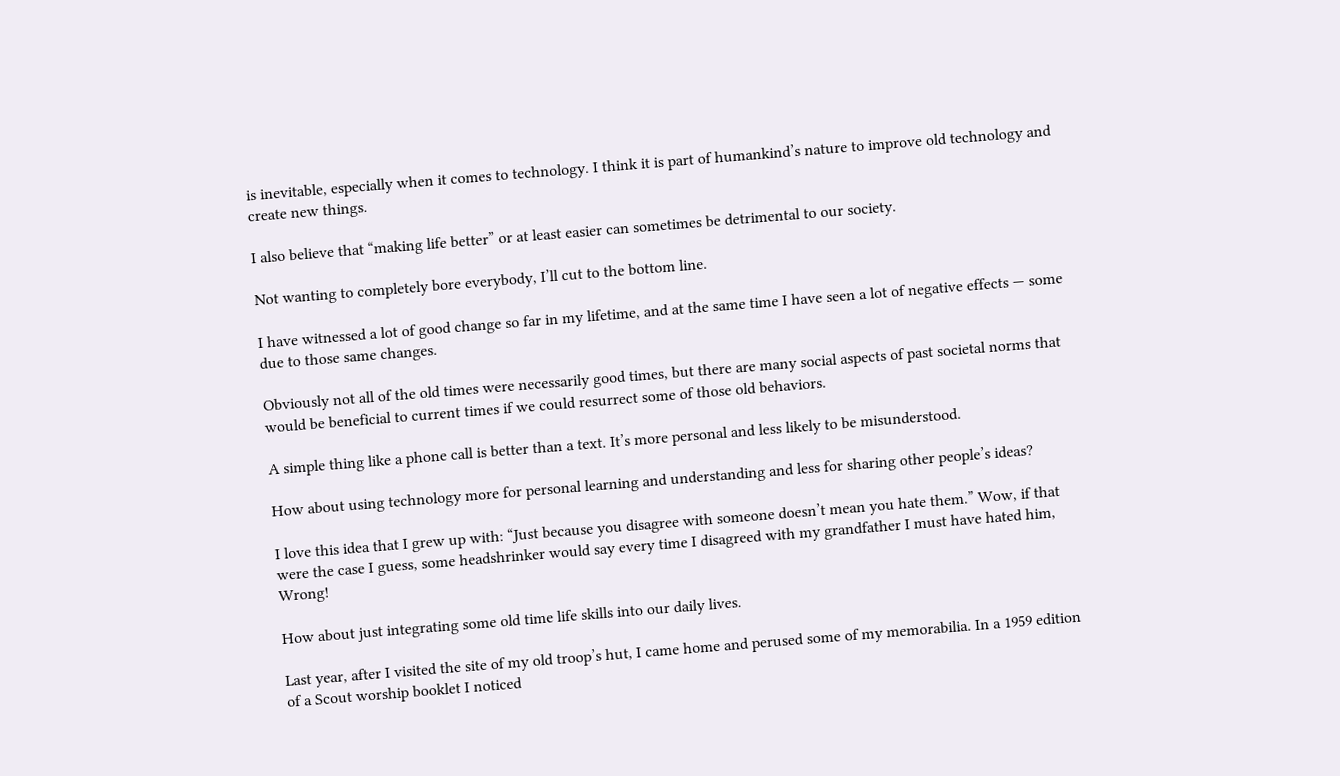is inevitable, especially when it comes to technology. I think it is part of humankind’s nature to improve old technology and create new things.

I also believe that “making life better” or at least easier can sometimes be detrimental to our society.

Not wanting to completely bore everybody, I’ll cut to the bottom line.

I have witnessed a lot of good change so far in my lifetime, and at the same time I have seen a lot of negative effects — some due to those same changes.

Obviously not all of the old times were necessarily good times, but there are many social aspects of past societal norms that would be beneficial to current times if we could resurrect some of those old behaviors.

A simple thing like a phone call is better than a text. It’s more personal and less likely to be misunderstood.

How about using technology more for personal learning and understanding and less for sharing other people’s ideas?

I love this idea that I grew up with: “Just because you disagree with someone doesn’t mean you hate them.” Wow, if that were the case I guess, some headshrinker would say every time I disagreed with my grandfather I must have hated him, Wrong!

How about just integrating some old time life skills into our daily lives.

Last year, after I visited the site of my old troop’s hut, I came home and perused some of my memorabilia. In a 1959 edition of a Scout worship booklet I noticed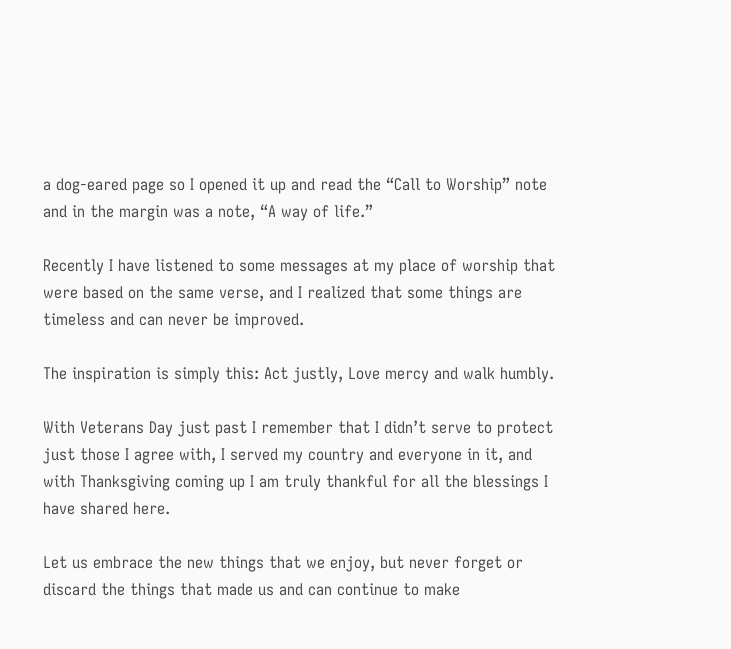a dog-eared page so I opened it up and read the “Call to Worship” note and in the margin was a note, “A way of life.”

Recently I have listened to some messages at my place of worship that were based on the same verse, and I realized that some things are timeless and can never be improved.

The inspiration is simply this: Act justly, Love mercy and walk humbly.

With Veterans Day just past I remember that I didn’t serve to protect just those I agree with, I served my country and everyone in it, and with Thanksgiving coming up I am truly thankful for all the blessings I have shared here.

Let us embrace the new things that we enjoy, but never forget or discard the things that made us and can continue to make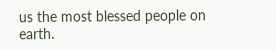us the most blessed people on earth.